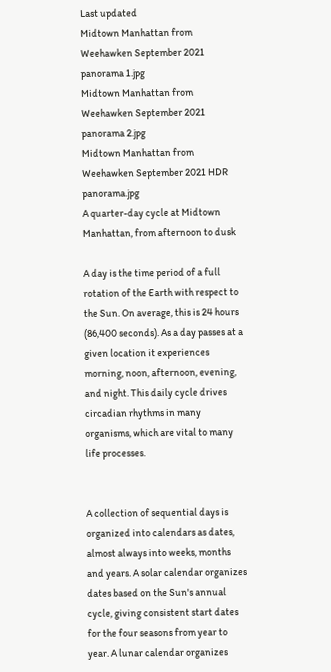Last updated
Midtown Manhattan from Weehawken September 2021 panorama 1.jpg
Midtown Manhattan from Weehawken September 2021 panorama 2.jpg
Midtown Manhattan from Weehawken September 2021 HDR panorama.jpg
A quarter-day cycle at Midtown Manhattan, from afternoon to dusk

A day is the time period of a full rotation of the Earth with respect to the Sun. On average, this is 24 hours (86,400 seconds). As a day passes at a given location it experiences morning, noon, afternoon, evening, and night. This daily cycle drives circadian rhythms in many organisms, which are vital to many life processes.


A collection of sequential days is organized into calendars as dates, almost always into weeks, months and years. A solar calendar organizes dates based on the Sun's annual cycle, giving consistent start dates for the four seasons from year to year. A lunar calendar organizes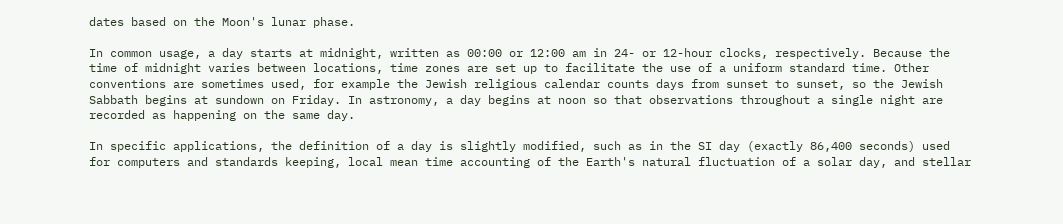dates based on the Moon's lunar phase.

In common usage, a day starts at midnight, written as 00:00 or 12:00 am in 24- or 12-hour clocks, respectively. Because the time of midnight varies between locations, time zones are set up to facilitate the use of a uniform standard time. Other conventions are sometimes used, for example the Jewish religious calendar counts days from sunset to sunset, so the Jewish Sabbath begins at sundown on Friday. In astronomy, a day begins at noon so that observations throughout a single night are recorded as happening on the same day.

In specific applications, the definition of a day is slightly modified, such as in the SI day (exactly 86,400 seconds) used for computers and standards keeping, local mean time accounting of the Earth's natural fluctuation of a solar day, and stellar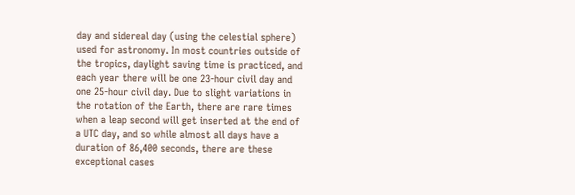day and sidereal day (using the celestial sphere) used for astronomy. In most countries outside of the tropics, daylight saving time is practiced, and each year there will be one 23-hour civil day and one 25-hour civil day. Due to slight variations in the rotation of the Earth, there are rare times when a leap second will get inserted at the end of a UTC day, and so while almost all days have a duration of 86,400 seconds, there are these exceptional cases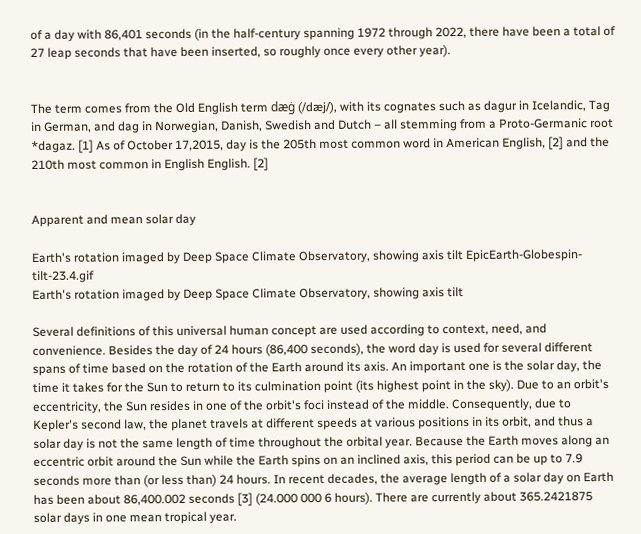of a day with 86,401 seconds (in the half-century spanning 1972 through 2022, there have been a total of 27 leap seconds that have been inserted, so roughly once every other year).


The term comes from the Old English term dæġ (/dæj/), with its cognates such as dagur in Icelandic, Tag in German, and dag in Norwegian, Danish, Swedish and Dutch – all stemming from a Proto-Germanic root *dagaz. [1] As of October 17,2015, day is the 205th most common word in American English, [2] and the 210th most common in English English. [2]


Apparent and mean solar day

Earth's rotation imaged by Deep Space Climate Observatory, showing axis tilt EpicEarth-Globespin-tilt-23.4.gif
Earth's rotation imaged by Deep Space Climate Observatory, showing axis tilt

Several definitions of this universal human concept are used according to context, need, and convenience. Besides the day of 24 hours (86,400 seconds), the word day is used for several different spans of time based on the rotation of the Earth around its axis. An important one is the solar day, the time it takes for the Sun to return to its culmination point (its highest point in the sky). Due to an orbit's eccentricity, the Sun resides in one of the orbit's foci instead of the middle. Consequently, due to Kepler's second law, the planet travels at different speeds at various positions in its orbit, and thus a solar day is not the same length of time throughout the orbital year. Because the Earth moves along an eccentric orbit around the Sun while the Earth spins on an inclined axis, this period can be up to 7.9 seconds more than (or less than) 24 hours. In recent decades, the average length of a solar day on Earth has been about 86,400.002 seconds [3] (24.000 000 6 hours). There are currently about 365.2421875 solar days in one mean tropical year.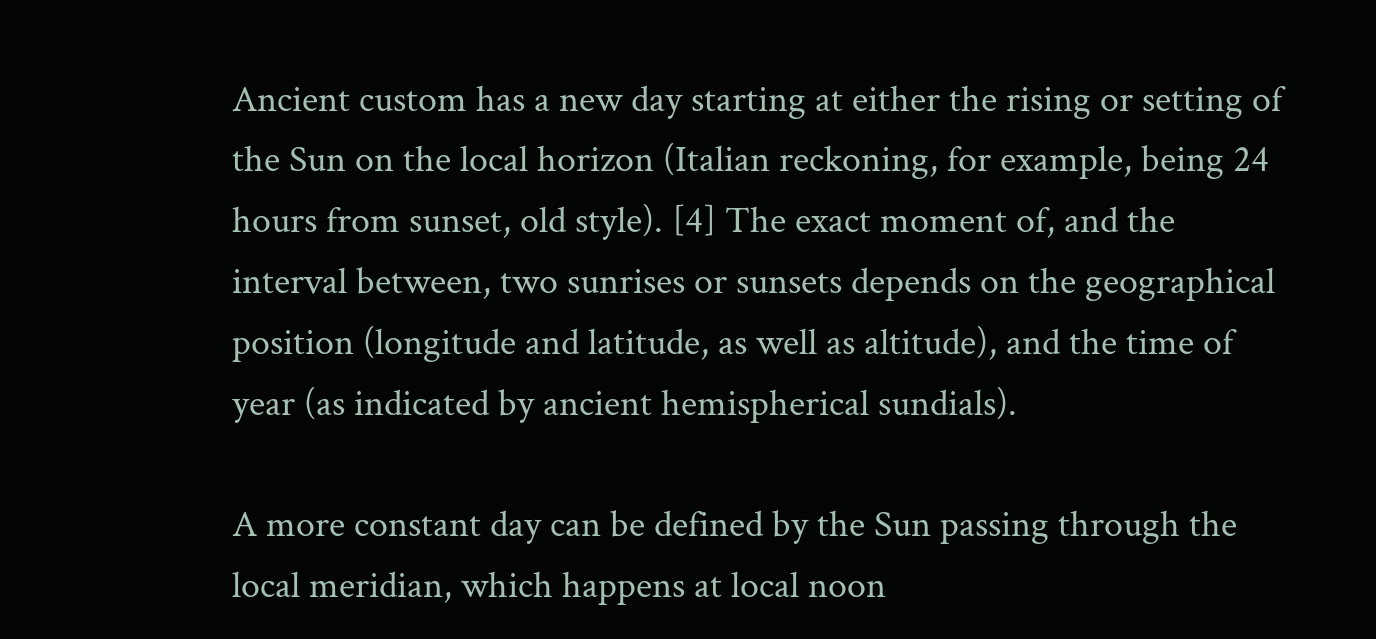Ancient custom has a new day starting at either the rising or setting of the Sun on the local horizon (Italian reckoning, for example, being 24 hours from sunset, old style). [4] The exact moment of, and the interval between, two sunrises or sunsets depends on the geographical position (longitude and latitude, as well as altitude), and the time of year (as indicated by ancient hemispherical sundials).

A more constant day can be defined by the Sun passing through the local meridian, which happens at local noon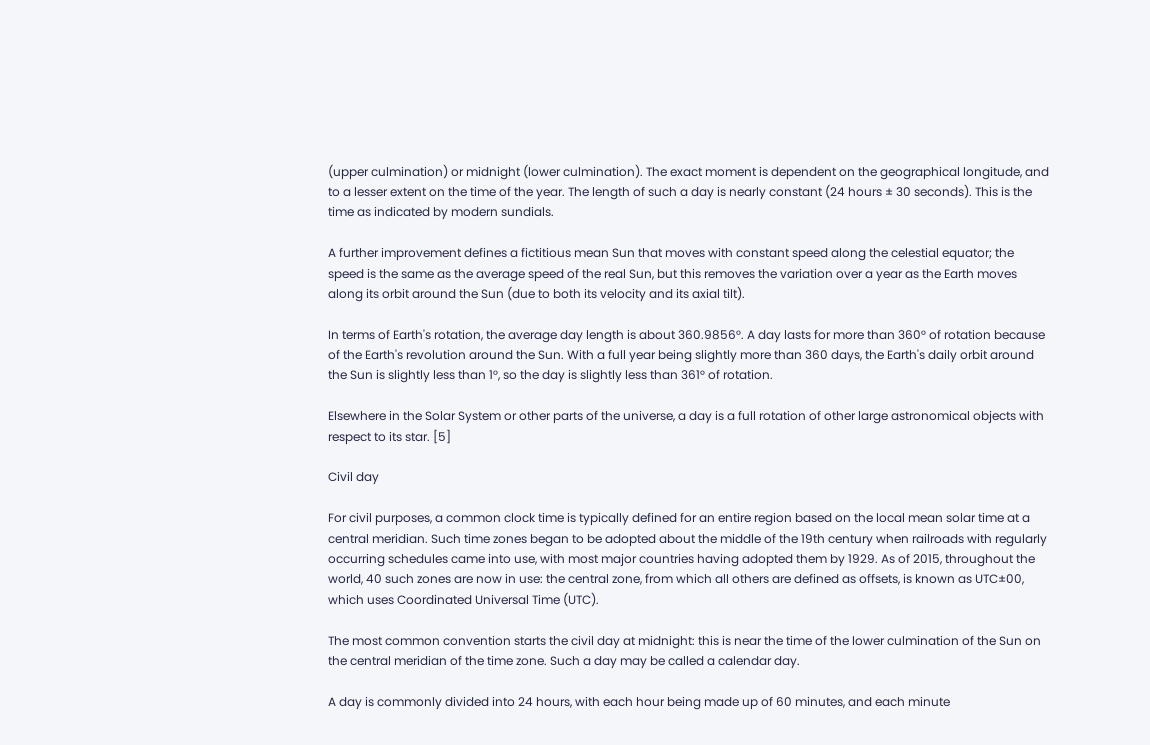(upper culmination) or midnight (lower culmination). The exact moment is dependent on the geographical longitude, and to a lesser extent on the time of the year. The length of such a day is nearly constant (24 hours ± 30 seconds). This is the time as indicated by modern sundials.

A further improvement defines a fictitious mean Sun that moves with constant speed along the celestial equator; the speed is the same as the average speed of the real Sun, but this removes the variation over a year as the Earth moves along its orbit around the Sun (due to both its velocity and its axial tilt).

In terms of Earth's rotation, the average day length is about 360.9856°. A day lasts for more than 360° of rotation because of the Earth's revolution around the Sun. With a full year being slightly more than 360 days, the Earth's daily orbit around the Sun is slightly less than 1°, so the day is slightly less than 361° of rotation.

Elsewhere in the Solar System or other parts of the universe, a day is a full rotation of other large astronomical objects with respect to its star. [5]

Civil day

For civil purposes, a common clock time is typically defined for an entire region based on the local mean solar time at a central meridian. Such time zones began to be adopted about the middle of the 19th century when railroads with regularly occurring schedules came into use, with most major countries having adopted them by 1929. As of 2015, throughout the world, 40 such zones are now in use: the central zone, from which all others are defined as offsets, is known as UTC±00, which uses Coordinated Universal Time (UTC).

The most common convention starts the civil day at midnight: this is near the time of the lower culmination of the Sun on the central meridian of the time zone. Such a day may be called a calendar day.

A day is commonly divided into 24 hours, with each hour being made up of 60 minutes, and each minute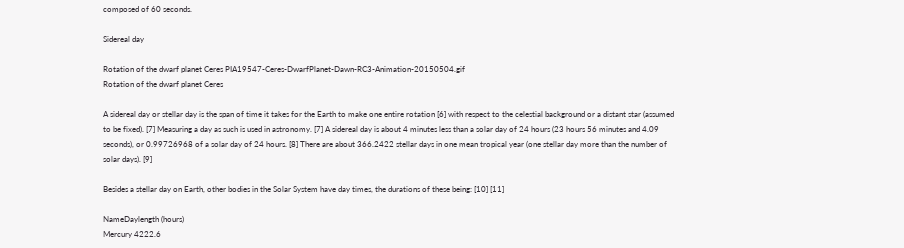composed of 60 seconds.

Sidereal day

Rotation of the dwarf planet Ceres PIA19547-Ceres-DwarfPlanet-Dawn-RC3-Animation-20150504.gif
Rotation of the dwarf planet Ceres

A sidereal day or stellar day is the span of time it takes for the Earth to make one entire rotation [6] with respect to the celestial background or a distant star (assumed to be fixed). [7] Measuring a day as such is used in astronomy. [7] A sidereal day is about 4 minutes less than a solar day of 24 hours (23 hours 56 minutes and 4.09 seconds), or 0.99726968 of a solar day of 24 hours. [8] There are about 366.2422 stellar days in one mean tropical year (one stellar day more than the number of solar days). [9]

Besides a stellar day on Earth, other bodies in the Solar System have day times, the durations of these being: [10] [11]

NameDaylength (hours)
Mercury 4222.6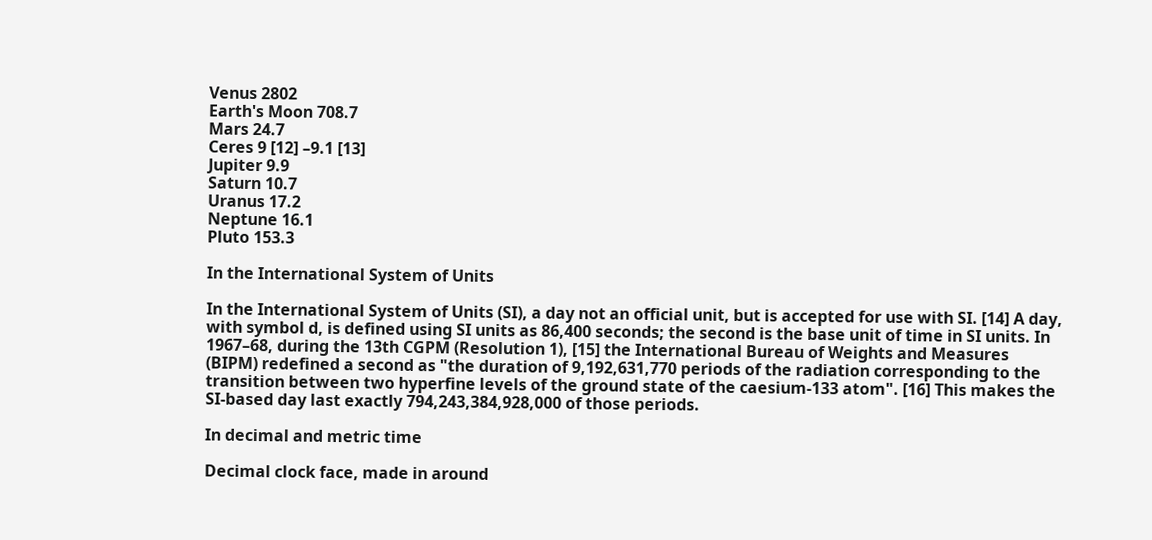Venus 2802
Earth's Moon 708.7
Mars 24.7
Ceres 9 [12] –9.1 [13]
Jupiter 9.9
Saturn 10.7
Uranus 17.2
Neptune 16.1
Pluto 153.3

In the International System of Units

In the International System of Units (SI), a day not an official unit, but is accepted for use with SI. [14] A day, with symbol d, is defined using SI units as 86,400 seconds; the second is the base unit of time in SI units. In 1967–68, during the 13th CGPM (Resolution 1), [15] the International Bureau of Weights and Measures (BIPM) redefined a second as "the duration of 9,192,631,770 periods of the radiation corresponding to the transition between two hyperfine levels of the ground state of the caesium-133 atom". [16] This makes the SI-based day last exactly 794,243,384,928,000 of those periods.

In decimal and metric time

Decimal clock face, made in around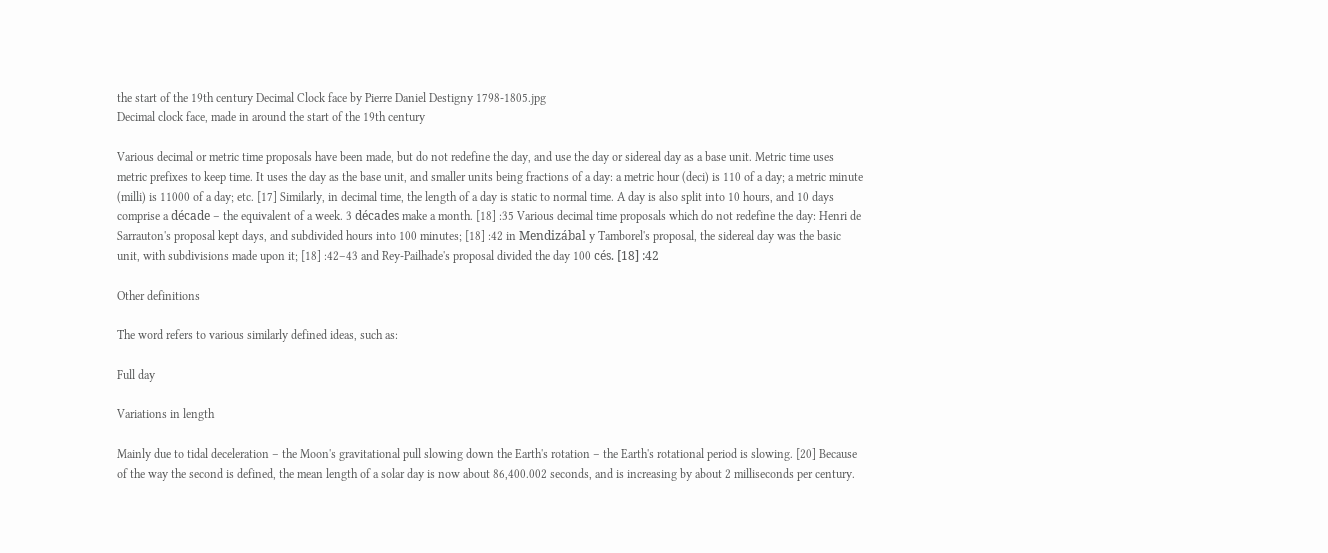the start of the 19th century Decimal Clock face by Pierre Daniel Destigny 1798-1805.jpg
Decimal clock face, made in around the start of the 19th century

Various decimal or metric time proposals have been made, but do not redefine the day, and use the day or sidereal day as a base unit. Metric time uses metric prefixes to keep time. It uses the day as the base unit, and smaller units being fractions of a day: a metric hour (deci) is 110 of a day; a metric minute (milli) is 11000 of a day; etc. [17] Similarly, in decimal time, the length of a day is static to normal time. A day is also split into 10 hours, and 10 days comprise a décade – the equivalent of a week. 3 décades make a month. [18] :35 Various decimal time proposals which do not redefine the day: Henri de Sarrauton's proposal kept days, and subdivided hours into 100 minutes; [18] :42 in Mendizábal y Tamborel's proposal, the sidereal day was the basic unit, with subdivisions made upon it; [18] :42–43 and Rey-Pailhade's proposal divided the day 100 cés. [18] :42

Other definitions

The word refers to various similarly defined ideas, such as:

Full day

Variations in length

Mainly due to tidal deceleration – the Moon's gravitational pull slowing down the Earth's rotation – the Earth's rotational period is slowing. [20] Because of the way the second is defined, the mean length of a solar day is now about 86,400.002 seconds, and is increasing by about 2 milliseconds per century.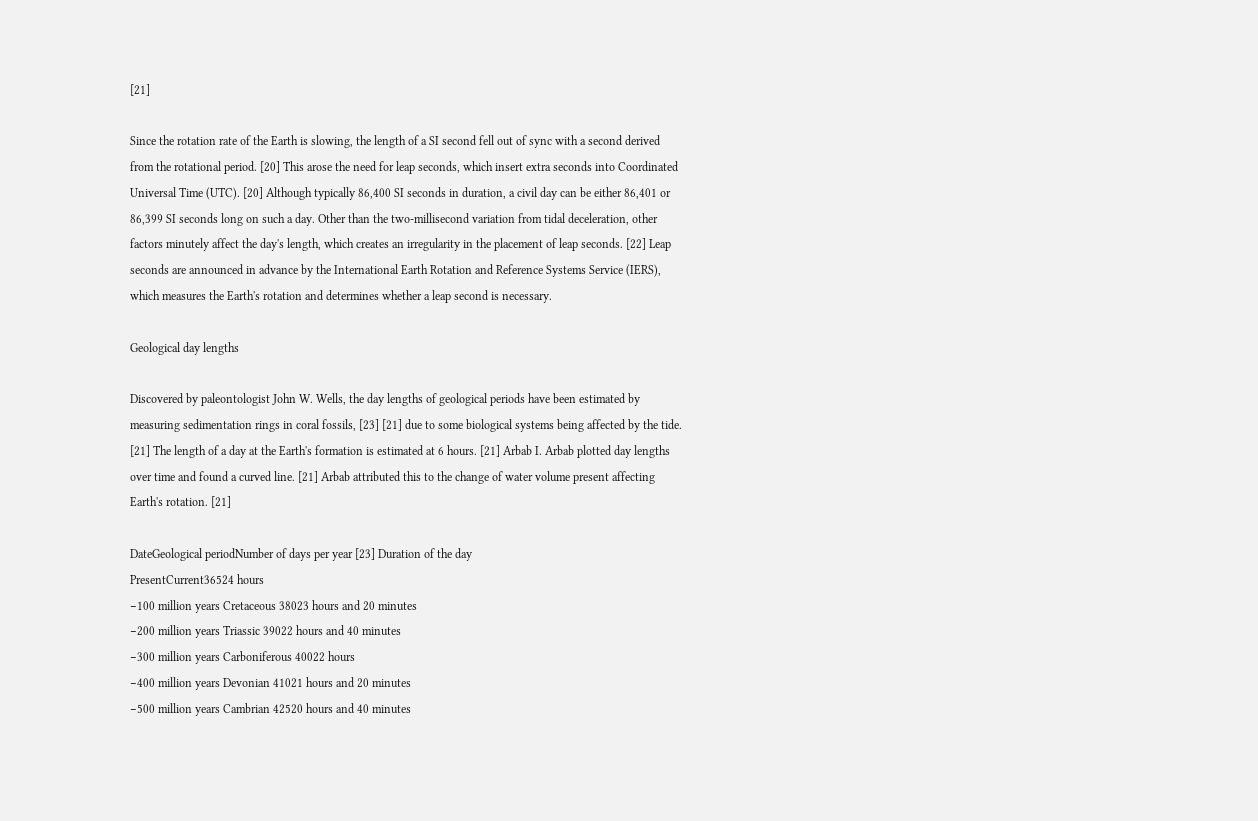[21]

Since the rotation rate of the Earth is slowing, the length of a SI second fell out of sync with a second derived from the rotational period. [20] This arose the need for leap seconds, which insert extra seconds into Coordinated Universal Time (UTC). [20] Although typically 86,400 SI seconds in duration, a civil day can be either 86,401 or 86,399 SI seconds long on such a day. Other than the two-millisecond variation from tidal deceleration, other factors minutely affect the day's length, which creates an irregularity in the placement of leap seconds. [22] Leap seconds are announced in advance by the International Earth Rotation and Reference Systems Service (IERS), which measures the Earth's rotation and determines whether a leap second is necessary.

Geological day lengths

Discovered by paleontologist John W. Wells, the day lengths of geological periods have been estimated by measuring sedimentation rings in coral fossils, [23] [21] due to some biological systems being affected by the tide. [21] The length of a day at the Earth's formation is estimated at 6 hours. [21] Arbab I. Arbab plotted day lengths over time and found a curved line. [21] Arbab attributed this to the change of water volume present affecting Earth's rotation. [21]

DateGeological periodNumber of days per year [23] Duration of the day
PresentCurrent36524 hours
−100 million years Cretaceous 38023 hours and 20 minutes
−200 million years Triassic 39022 hours and 40 minutes
−300 million years Carboniferous 40022 hours
−400 million years Devonian 41021 hours and 20 minutes
−500 million years Cambrian 42520 hours and 40 minutes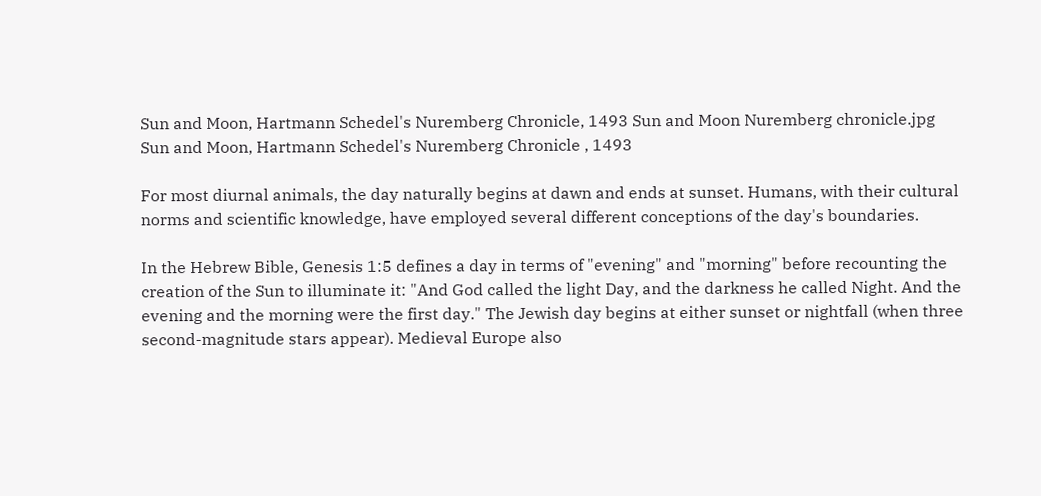Sun and Moon, Hartmann Schedel's Nuremberg Chronicle, 1493 Sun and Moon Nuremberg chronicle.jpg
Sun and Moon, Hartmann Schedel's Nuremberg Chronicle , 1493

For most diurnal animals, the day naturally begins at dawn and ends at sunset. Humans, with their cultural norms and scientific knowledge, have employed several different conceptions of the day's boundaries.

In the Hebrew Bible, Genesis 1:5 defines a day in terms of "evening" and "morning" before recounting the creation of the Sun to illuminate it: "And God called the light Day, and the darkness he called Night. And the evening and the morning were the first day." The Jewish day begins at either sunset or nightfall (when three second-magnitude stars appear). Medieval Europe also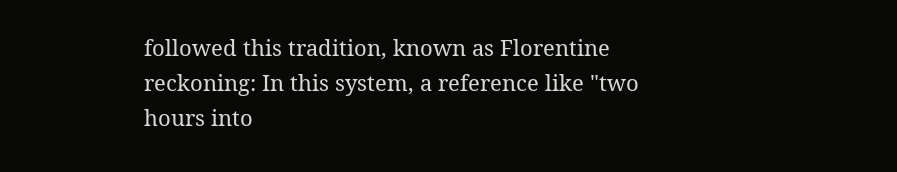followed this tradition, known as Florentine reckoning: In this system, a reference like "two hours into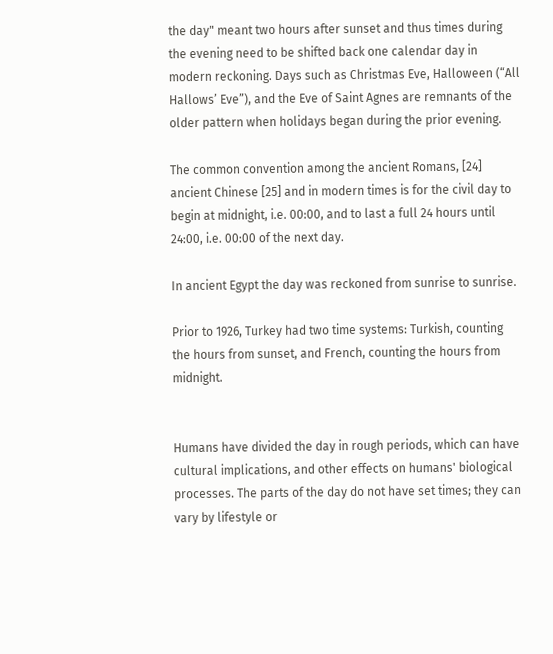the day" meant two hours after sunset and thus times during the evening need to be shifted back one calendar day in modern reckoning. Days such as Christmas Eve, Halloween (“All Hallows’ Eve”), and the Eve of Saint Agnes are remnants of the older pattern when holidays began during the prior evening.

The common convention among the ancient Romans, [24] ancient Chinese [25] and in modern times is for the civil day to begin at midnight, i.e. 00:00, and to last a full 24 hours until 24:00, i.e. 00:00 of the next day.

In ancient Egypt the day was reckoned from sunrise to sunrise.

Prior to 1926, Turkey had two time systems: Turkish, counting the hours from sunset, and French, counting the hours from midnight.


Humans have divided the day in rough periods, which can have cultural implications, and other effects on humans' biological processes. The parts of the day do not have set times; they can vary by lifestyle or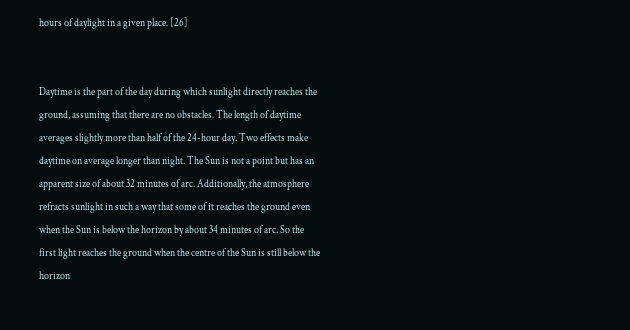hours of daylight in a given place. [26]


Daytime is the part of the day during which sunlight directly reaches the ground, assuming that there are no obstacles. The length of daytime averages slightly more than half of the 24-hour day. Two effects make daytime on average longer than night. The Sun is not a point but has an apparent size of about 32 minutes of arc. Additionally, the atmosphere refracts sunlight in such a way that some of it reaches the ground even when the Sun is below the horizon by about 34 minutes of arc. So the first light reaches the ground when the centre of the Sun is still below the horizon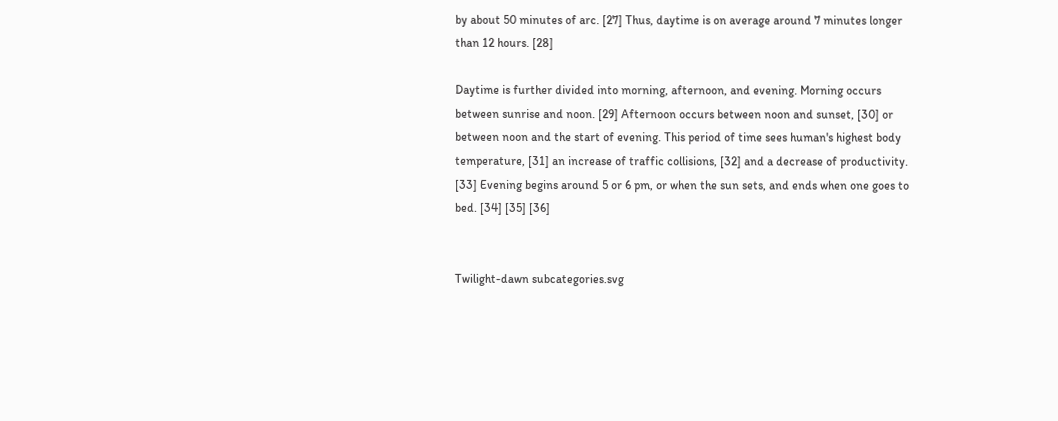by about 50 minutes of arc. [27] Thus, daytime is on average around 7 minutes longer than 12 hours. [28]

Daytime is further divided into morning, afternoon, and evening. Morning occurs between sunrise and noon. [29] Afternoon occurs between noon and sunset, [30] or between noon and the start of evening. This period of time sees human's highest body temperature, [31] an increase of traffic collisions, [32] and a decrease of productivity. [33] Evening begins around 5 or 6 pm, or when the sun sets, and ends when one goes to bed. [34] [35] [36]


Twilight-dawn subcategories.svg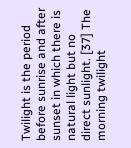Twilight is the period before sunrise and after sunset in which there is natural light but no direct sunlight. [37] The morning twilight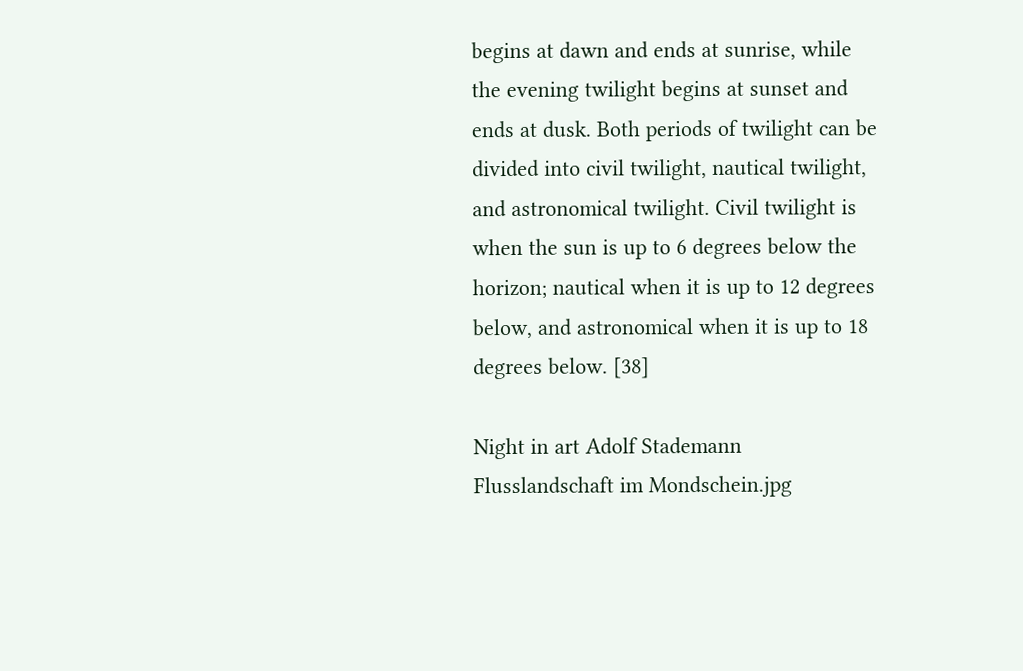begins at dawn and ends at sunrise, while the evening twilight begins at sunset and ends at dusk. Both periods of twilight can be divided into civil twilight, nautical twilight, and astronomical twilight. Civil twilight is when the sun is up to 6 degrees below the horizon; nautical when it is up to 12 degrees below, and astronomical when it is up to 18 degrees below. [38]

Night in art Adolf Stademann Flusslandschaft im Mondschein.jpg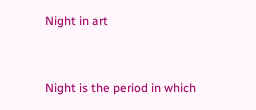Night in art


Night is the period in which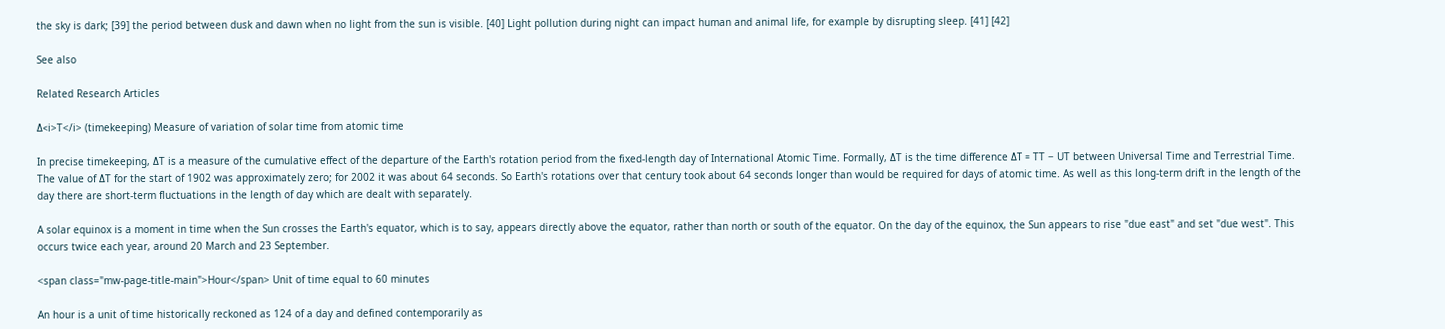the sky is dark; [39] the period between dusk and dawn when no light from the sun is visible. [40] Light pollution during night can impact human and animal life, for example by disrupting sleep. [41] [42]

See also

Related Research Articles

Δ<i>T</i> (timekeeping) Measure of variation of solar time from atomic time

In precise timekeeping, ΔT is a measure of the cumulative effect of the departure of the Earth's rotation period from the fixed-length day of International Atomic Time. Formally, ΔT is the time difference ΔT = TT − UT between Universal Time and Terrestrial Time. The value of ΔT for the start of 1902 was approximately zero; for 2002 it was about 64 seconds. So Earth's rotations over that century took about 64 seconds longer than would be required for days of atomic time. As well as this long-term drift in the length of the day there are short-term fluctuations in the length of day which are dealt with separately.

A solar equinox is a moment in time when the Sun crosses the Earth's equator, which is to say, appears directly above the equator, rather than north or south of the equator. On the day of the equinox, the Sun appears to rise "due east" and set "due west". This occurs twice each year, around 20 March and 23 September.

<span class="mw-page-title-main">Hour</span> Unit of time equal to 60 minutes

An hour is a unit of time historically reckoned as 124 of a day and defined contemporarily as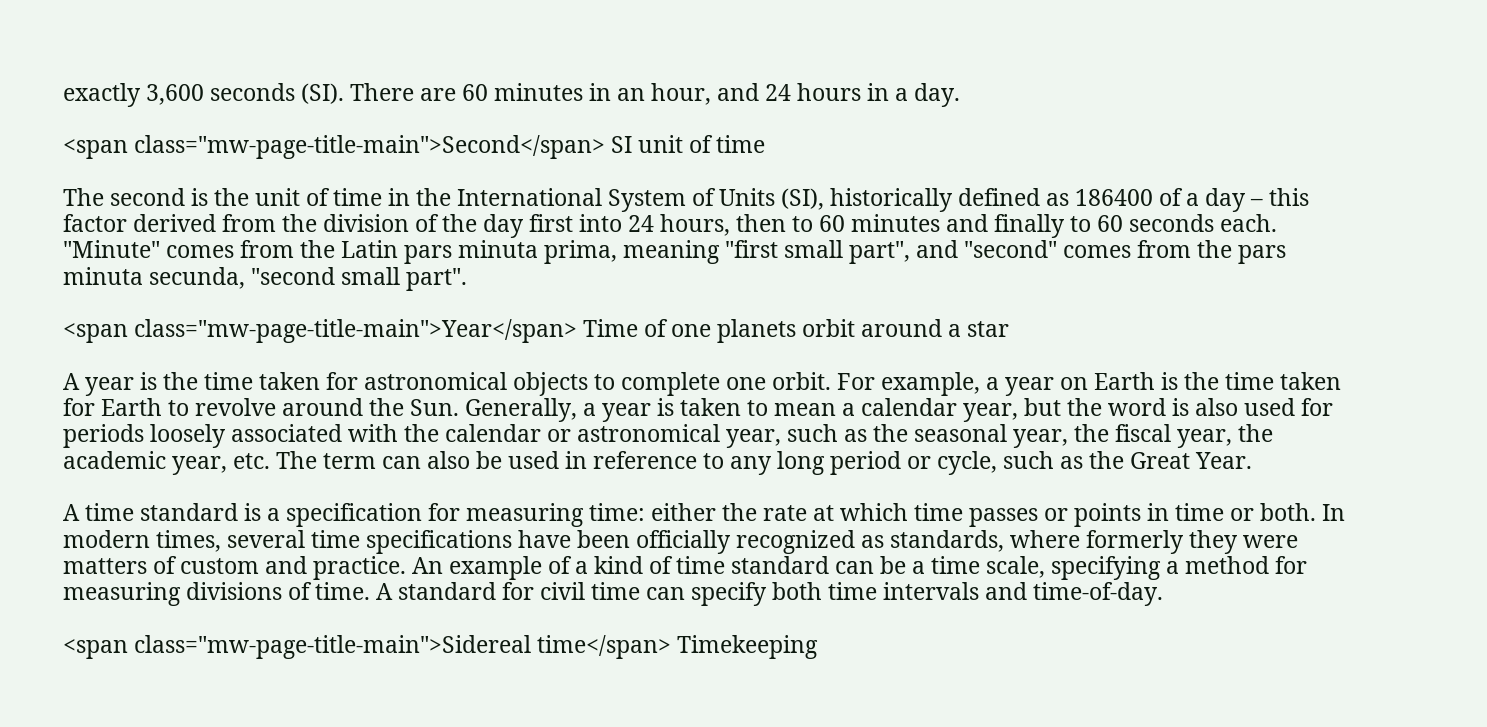exactly 3,600 seconds (SI). There are 60 minutes in an hour, and 24 hours in a day.

<span class="mw-page-title-main">Second</span> SI unit of time

The second is the unit of time in the International System of Units (SI), historically defined as 186400 of a day – this factor derived from the division of the day first into 24 hours, then to 60 minutes and finally to 60 seconds each. "Minute" comes from the Latin pars minuta prima, meaning "first small part", and "second" comes from the pars minuta secunda, "second small part".

<span class="mw-page-title-main">Year</span> Time of one planets orbit around a star

A year is the time taken for astronomical objects to complete one orbit. For example, a year on Earth is the time taken for Earth to revolve around the Sun. Generally, a year is taken to mean a calendar year, but the word is also used for periods loosely associated with the calendar or astronomical year, such as the seasonal year, the fiscal year, the academic year, etc. The term can also be used in reference to any long period or cycle, such as the Great Year.

A time standard is a specification for measuring time: either the rate at which time passes or points in time or both. In modern times, several time specifications have been officially recognized as standards, where formerly they were matters of custom and practice. An example of a kind of time standard can be a time scale, specifying a method for measuring divisions of time. A standard for civil time can specify both time intervals and time-of-day.

<span class="mw-page-title-main">Sidereal time</span> Timekeeping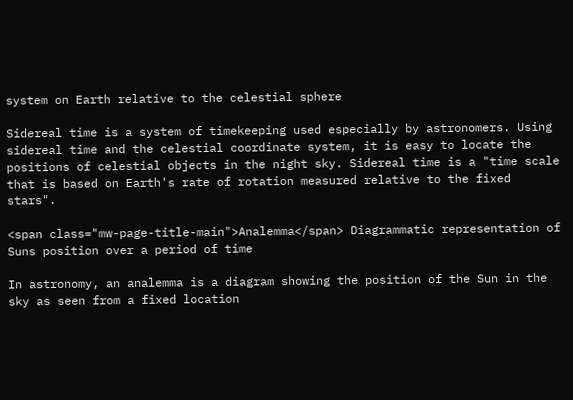system on Earth relative to the celestial sphere

Sidereal time is a system of timekeeping used especially by astronomers. Using sidereal time and the celestial coordinate system, it is easy to locate the positions of celestial objects in the night sky. Sidereal time is a "time scale that is based on Earth's rate of rotation measured relative to the fixed stars".

<span class="mw-page-title-main">Analemma</span> Diagrammatic representation of Suns position over a period of time

In astronomy, an analemma is a diagram showing the position of the Sun in the sky as seen from a fixed location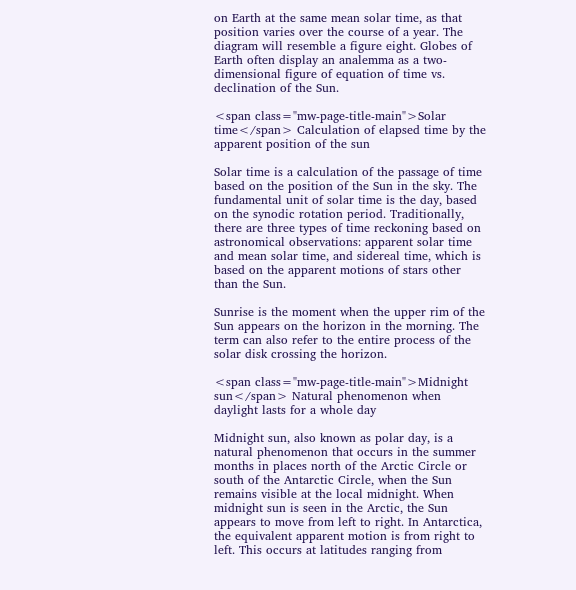on Earth at the same mean solar time, as that position varies over the course of a year. The diagram will resemble a figure eight. Globes of Earth often display an analemma as a two-dimensional figure of equation of time vs. declination of the Sun.

<span class="mw-page-title-main">Solar time</span> Calculation of elapsed time by the apparent position of the sun

Solar time is a calculation of the passage of time based on the position of the Sun in the sky. The fundamental unit of solar time is the day, based on the synodic rotation period. Traditionally, there are three types of time reckoning based on astronomical observations: apparent solar time and mean solar time, and sidereal time, which is based on the apparent motions of stars other than the Sun.

Sunrise is the moment when the upper rim of the Sun appears on the horizon in the morning. The term can also refer to the entire process of the solar disk crossing the horizon.

<span class="mw-page-title-main">Midnight sun</span> Natural phenomenon when daylight lasts for a whole day

Midnight sun, also known as polar day, is a natural phenomenon that occurs in the summer months in places north of the Arctic Circle or south of the Antarctic Circle, when the Sun remains visible at the local midnight. When midnight sun is seen in the Arctic, the Sun appears to move from left to right. In Antarctica, the equivalent apparent motion is from right to left. This occurs at latitudes ranging from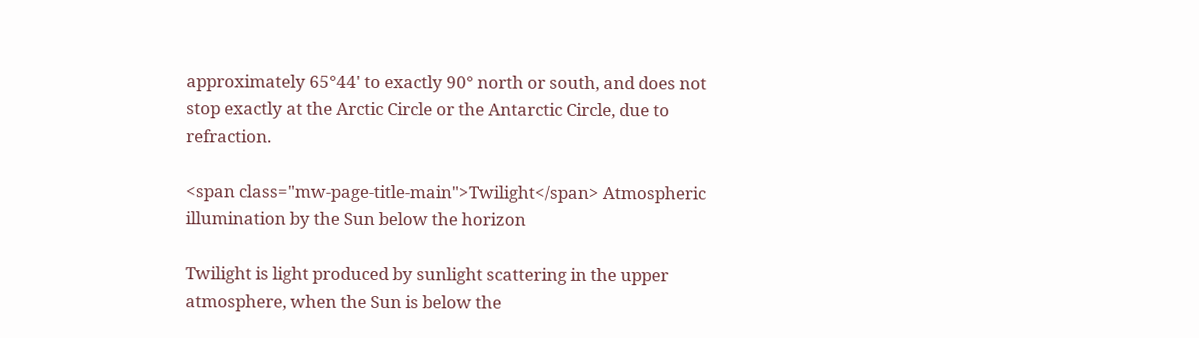approximately 65°44' to exactly 90° north or south, and does not stop exactly at the Arctic Circle or the Antarctic Circle, due to refraction.

<span class="mw-page-title-main">Twilight</span> Atmospheric illumination by the Sun below the horizon

Twilight is light produced by sunlight scattering in the upper atmosphere, when the Sun is below the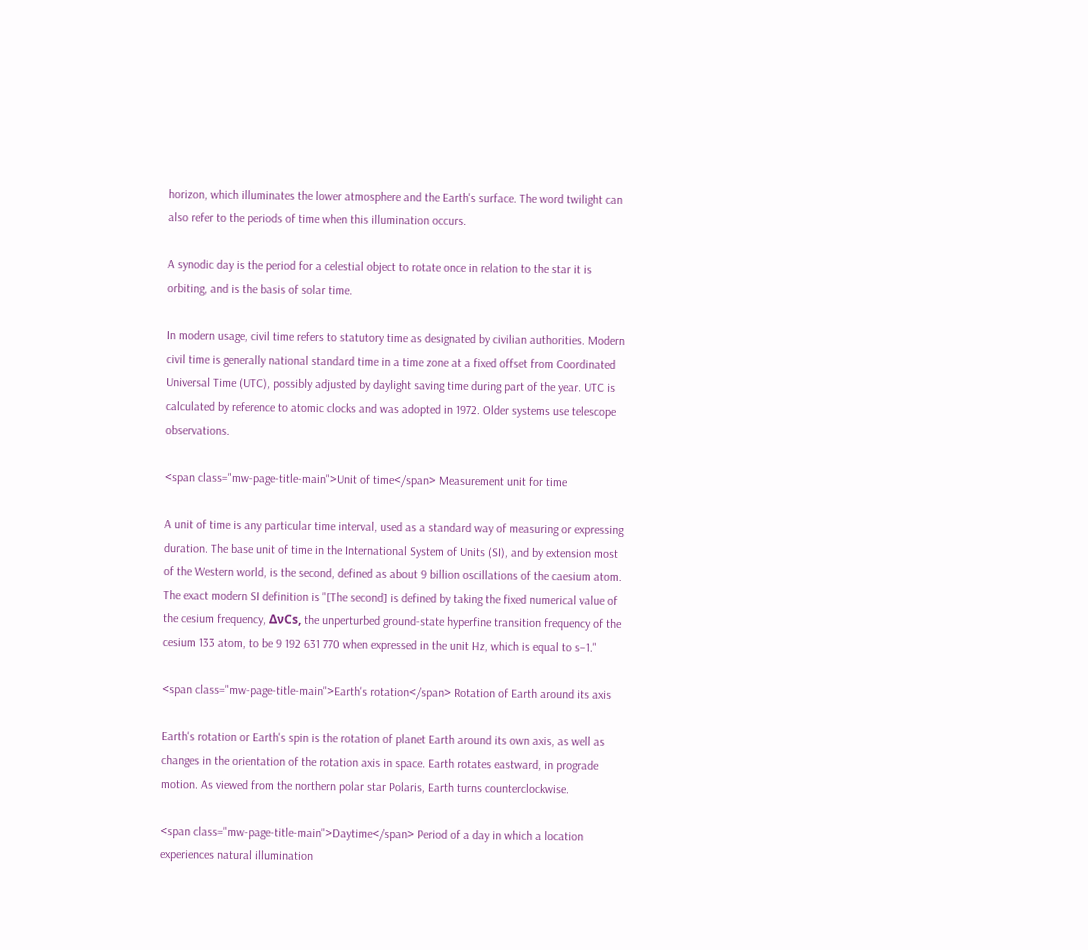horizon, which illuminates the lower atmosphere and the Earth's surface. The word twilight can also refer to the periods of time when this illumination occurs.

A synodic day is the period for a celestial object to rotate once in relation to the star it is orbiting, and is the basis of solar time.

In modern usage, civil time refers to statutory time as designated by civilian authorities. Modern civil time is generally national standard time in a time zone at a fixed offset from Coordinated Universal Time (UTC), possibly adjusted by daylight saving time during part of the year. UTC is calculated by reference to atomic clocks and was adopted in 1972. Older systems use telescope observations.

<span class="mw-page-title-main">Unit of time</span> Measurement unit for time

A unit of time is any particular time interval, used as a standard way of measuring or expressing duration. The base unit of time in the International System of Units (SI), and by extension most of the Western world, is the second, defined as about 9 billion oscillations of the caesium atom. The exact modern SI definition is "[The second] is defined by taking the fixed numerical value of the cesium frequency, ΔνCs, the unperturbed ground-state hyperfine transition frequency of the cesium 133 atom, to be 9 192 631 770 when expressed in the unit Hz, which is equal to s−1."

<span class="mw-page-title-main">Earth's rotation</span> Rotation of Earth around its axis

Earth's rotation or Earth's spin is the rotation of planet Earth around its own axis, as well as changes in the orientation of the rotation axis in space. Earth rotates eastward, in prograde motion. As viewed from the northern polar star Polaris, Earth turns counterclockwise.

<span class="mw-page-title-main">Daytime</span> Period of a day in which a location experiences natural illumination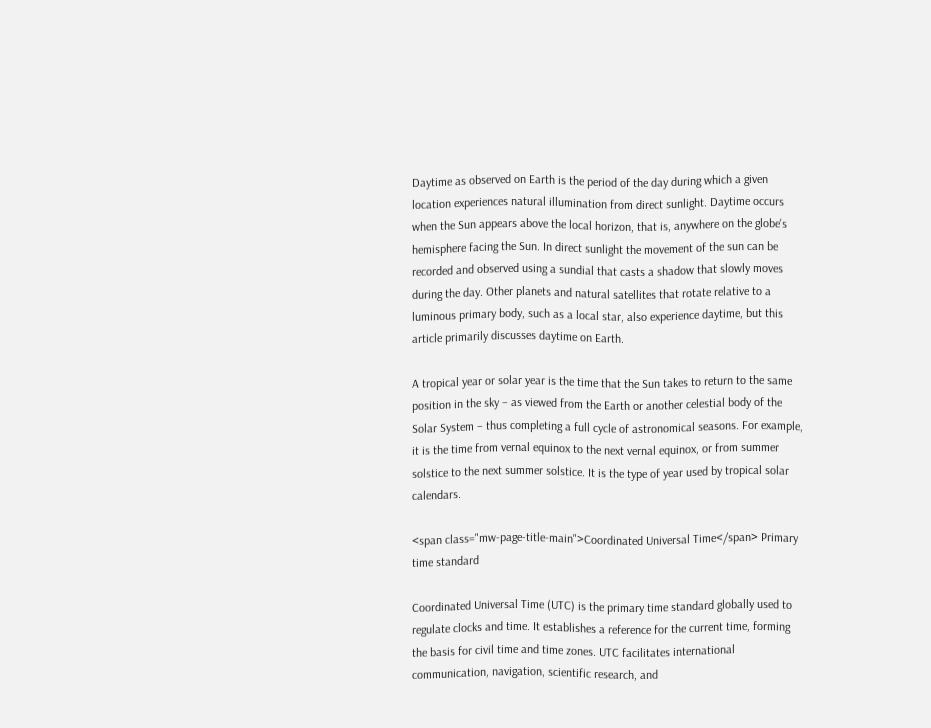Daytime as observed on Earth is the period of the day during which a given location experiences natural illumination from direct sunlight. Daytime occurs when the Sun appears above the local horizon, that is, anywhere on the globe's hemisphere facing the Sun. In direct sunlight the movement of the sun can be recorded and observed using a sundial that casts a shadow that slowly moves during the day. Other planets and natural satellites that rotate relative to a luminous primary body, such as a local star, also experience daytime, but this article primarily discusses daytime on Earth.

A tropical year or solar year is the time that the Sun takes to return to the same position in the sky – as viewed from the Earth or another celestial body of the Solar System – thus completing a full cycle of astronomical seasons. For example, it is the time from vernal equinox to the next vernal equinox, or from summer solstice to the next summer solstice. It is the type of year used by tropical solar calendars.

<span class="mw-page-title-main">Coordinated Universal Time</span> Primary time standard

Coordinated Universal Time (UTC) is the primary time standard globally used to regulate clocks and time. It establishes a reference for the current time, forming the basis for civil time and time zones. UTC facilitates international communication, navigation, scientific research, and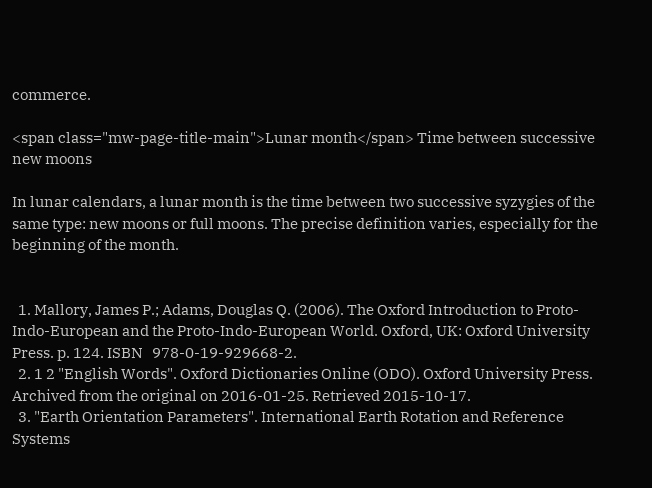commerce.

<span class="mw-page-title-main">Lunar month</span> Time between successive new moons

In lunar calendars, a lunar month is the time between two successive syzygies of the same type: new moons or full moons. The precise definition varies, especially for the beginning of the month.


  1. Mallory, James P.; Adams, Douglas Q. (2006). The Oxford Introduction to Proto-Indo-European and the Proto-Indo-European World. Oxford, UK: Oxford University Press. p. 124. ISBN   978-0-19-929668-2.
  2. 1 2 "English Words". Oxford Dictionaries Online (ODO). Oxford University Press. Archived from the original on 2016-01-25. Retrieved 2015-10-17.
  3. "Earth Orientation Parameters". International Earth Rotation and Reference Systems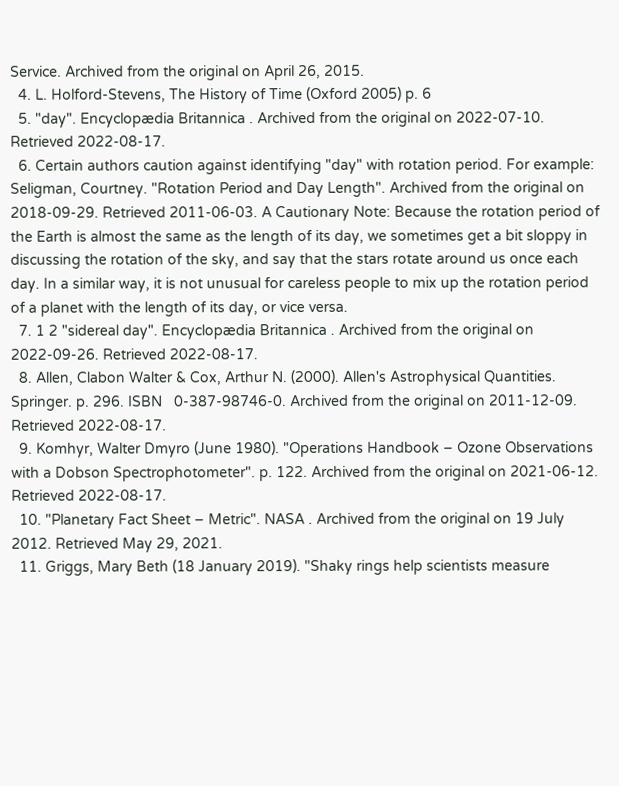Service. Archived from the original on April 26, 2015.
  4. L. Holford-Stevens, The History of Time (Oxford 2005) p. 6
  5. "day". Encyclopædia Britannica . Archived from the original on 2022-07-10. Retrieved 2022-08-17.
  6. Certain authors caution against identifying "day" with rotation period. For example: Seligman, Courtney. "Rotation Period and Day Length". Archived from the original on 2018-09-29. Retrieved 2011-06-03. A Cautionary Note: Because the rotation period of the Earth is almost the same as the length of its day, we sometimes get a bit sloppy in discussing the rotation of the sky, and say that the stars rotate around us once each day. In a similar way, it is not unusual for careless people to mix up the rotation period of a planet with the length of its day, or vice versa.
  7. 1 2 "sidereal day". Encyclopædia Britannica . Archived from the original on 2022-09-26. Retrieved 2022-08-17.
  8. Allen, Clabon Walter & Cox, Arthur N. (2000). Allen's Astrophysical Quantities. Springer. p. 296. ISBN   0-387-98746-0. Archived from the original on 2011-12-09. Retrieved 2022-08-17.
  9. Komhyr, Walter Dmyro (June 1980). "Operations Handbook – Ozone Observations with a Dobson Spectrophotometer". p. 122. Archived from the original on 2021-06-12. Retrieved 2022-08-17.
  10. "Planetary Fact Sheet – Metric". NASA . Archived from the original on 19 July 2012. Retrieved May 29, 2021.
  11. Griggs, Mary Beth (18 January 2019). "Shaky rings help scientists measure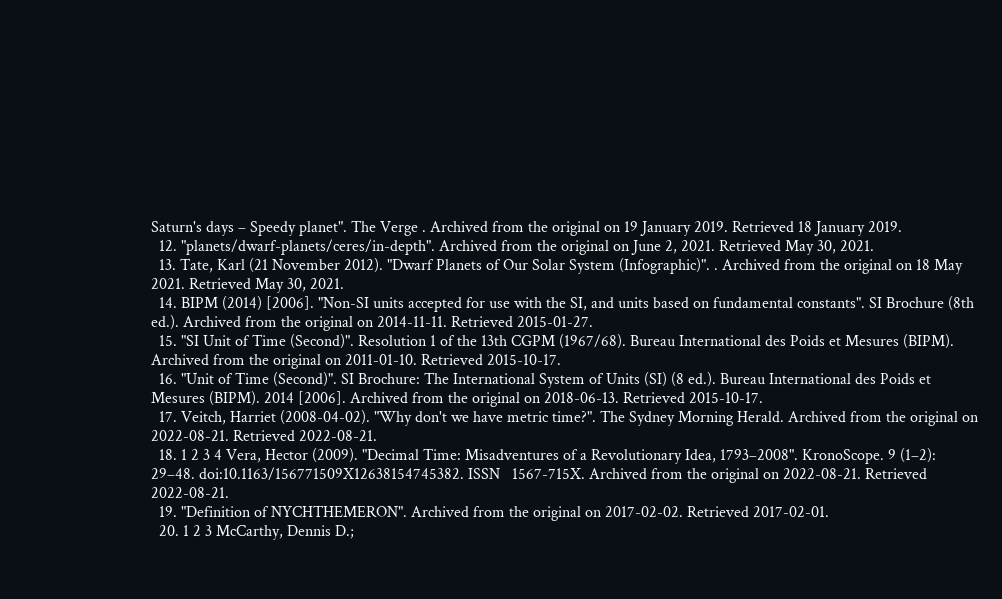Saturn's days – Speedy planet". The Verge . Archived from the original on 19 January 2019. Retrieved 18 January 2019.
  12. "planets/dwarf-planets/ceres/in-depth". Archived from the original on June 2, 2021. Retrieved May 30, 2021.
  13. Tate, Karl (21 November 2012). "Dwarf Planets of Our Solar System (Infographic)". . Archived from the original on 18 May 2021. Retrieved May 30, 2021.
  14. BIPM (2014) [2006]. "Non-SI units accepted for use with the SI, and units based on fundamental constants". SI Brochure (8th ed.). Archived from the original on 2014-11-11. Retrieved 2015-01-27.
  15. "SI Unit of Time (Second)". Resolution 1 of the 13th CGPM (1967/68). Bureau International des Poids et Mesures (BIPM). Archived from the original on 2011-01-10. Retrieved 2015-10-17.
  16. "Unit of Time (Second)". SI Brochure: The International System of Units (SI) (8 ed.). Bureau International des Poids et Mesures (BIPM). 2014 [2006]. Archived from the original on 2018-06-13. Retrieved 2015-10-17.
  17. Veitch, Harriet (2008-04-02). "Why don't we have metric time?". The Sydney Morning Herald. Archived from the original on 2022-08-21. Retrieved 2022-08-21.
  18. 1 2 3 4 Vera, Hector (2009). "Decimal Time: Misadventures of a Revolutionary Idea, 1793–2008". KronoScope. 9 (1–2): 29–48. doi:10.1163/156771509X12638154745382. ISSN   1567-715X. Archived from the original on 2022-08-21. Retrieved 2022-08-21.
  19. "Definition of NYCHTHEMERON". Archived from the original on 2017-02-02. Retrieved 2017-02-01.
  20. 1 2 3 McCarthy, Dennis D.;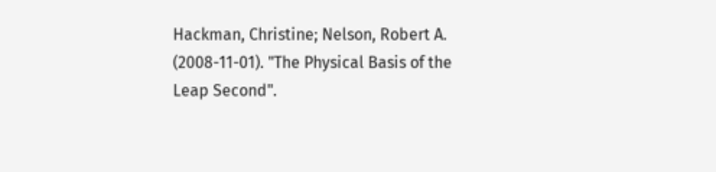Hackman, Christine; Nelson, Robert A. (2008-11-01). "The Physical Basis of the Leap Second".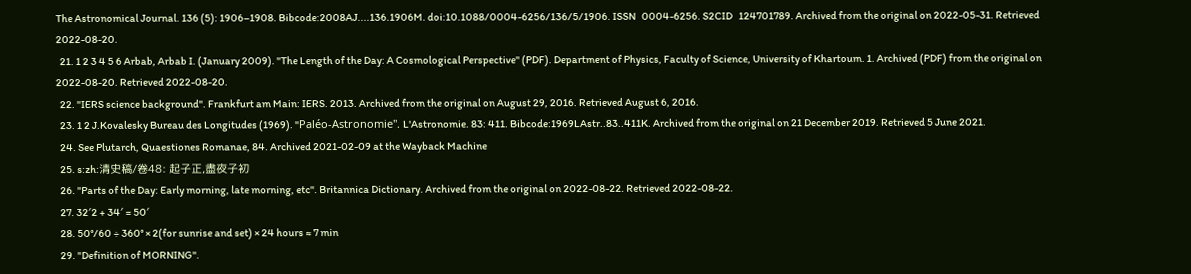The Astronomical Journal. 136 (5): 1906–1908. Bibcode:2008AJ....136.1906M. doi:10.1088/0004-6256/136/5/1906. ISSN   0004-6256. S2CID   124701789. Archived from the original on 2022-05-31. Retrieved 2022-08-20.
  21. 1 2 3 4 5 6 Arbab, Arbab I. (January 2009). "The Length of the Day: A Cosmological Perspective" (PDF). Department of Physics, Faculty of Science, University of Khartoum. 1. Archived (PDF) from the original on 2022-08-20. Retrieved 2022-08-20.
  22. "IERS science background". Frankfurt am Main: IERS. 2013. Archived from the original on August 29, 2016. Retrieved August 6, 2016.
  23. 1 2 J.Kovalesky Bureau des Longitudes (1969). "Paléo-Astronomie". L'Astronomie. 83: 411. Bibcode:1969LAstr..83..411K. Archived from the original on 21 December 2019. Retrieved 5 June 2021.
  24. See Plutarch, Quaestiones Romanae, 84. Archived 2021-02-09 at the Wayback Machine
  25. s:zh:清史稿/卷48: 起子正,盡夜子初
  26. "Parts of the Day: Early morning, late morning, etc". Britannica Dictionary. Archived from the original on 2022-08-22. Retrieved 2022-08-22.
  27. 32′2 + 34′ = 50′
  28. 50°/60 ÷ 360° × 2(for sunrise and set) × 24 hours ≈ 7 min
  29. "Definition of MORNING".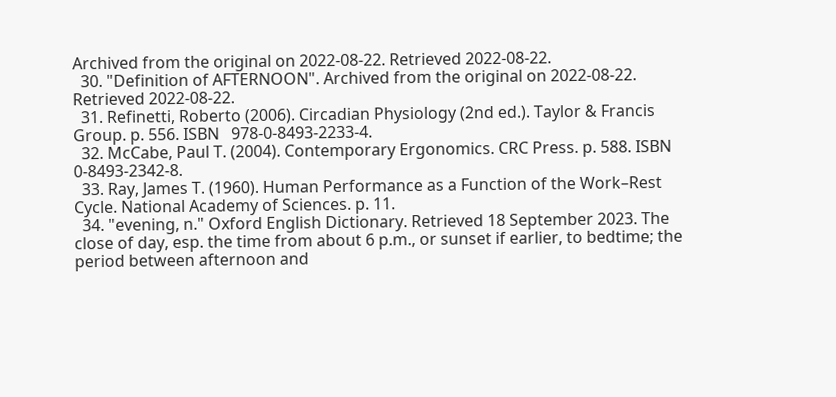Archived from the original on 2022-08-22. Retrieved 2022-08-22.
  30. "Definition of AFTERNOON". Archived from the original on 2022-08-22. Retrieved 2022-08-22.
  31. Refinetti, Roberto (2006). Circadian Physiology (2nd ed.). Taylor & Francis Group. p. 556. ISBN   978-0-8493-2233-4.
  32. McCabe, Paul T. (2004). Contemporary Ergonomics. CRC Press. p. 588. ISBN   0-8493-2342-8.
  33. Ray, James T. (1960). Human Performance as a Function of the Work–Rest Cycle. National Academy of Sciences. p. 11.
  34. "evening, n." Oxford English Dictionary. Retrieved 18 September 2023. The close of day, esp. the time from about 6 p.m., or sunset if earlier, to bedtime; the period between afternoon and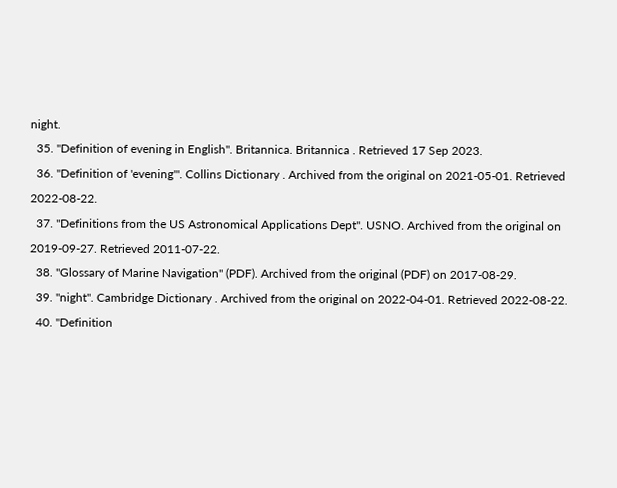night.
  35. "Definition of evening in English". Britannica. Britannica . Retrieved 17 Sep 2023.
  36. "Definition of 'evening'". Collins Dictionary . Archived from the original on 2021-05-01. Retrieved 2022-08-22.
  37. "Definitions from the US Astronomical Applications Dept". USNO. Archived from the original on 2019-09-27. Retrieved 2011-07-22.
  38. "Glossary of Marine Navigation" (PDF). Archived from the original (PDF) on 2017-08-29.
  39. "night". Cambridge Dictionary . Archived from the original on 2022-04-01. Retrieved 2022-08-22.
  40. "Definition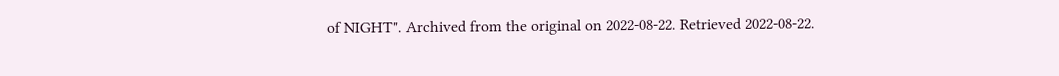of NIGHT". Archived from the original on 2022-08-22. Retrieved 2022-08-22.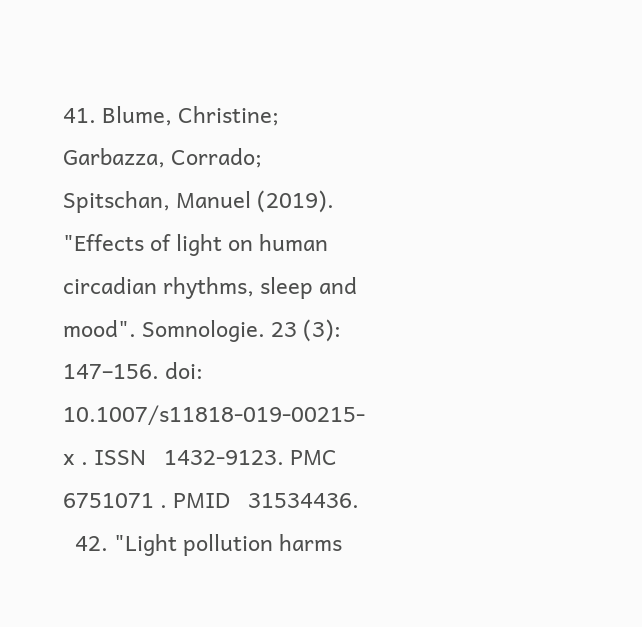41. Blume, Christine; Garbazza, Corrado; Spitschan, Manuel (2019). "Effects of light on human circadian rhythms, sleep and mood". Somnologie. 23 (3): 147–156. doi: 10.1007/s11818-019-00215-x . ISSN   1432-9123. PMC   6751071 . PMID   31534436.
  42. "Light pollution harms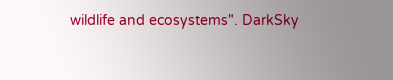wildlife and ecosystems". DarkSky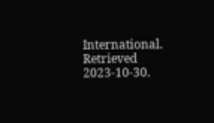International. Retrieved 2023-10-30.